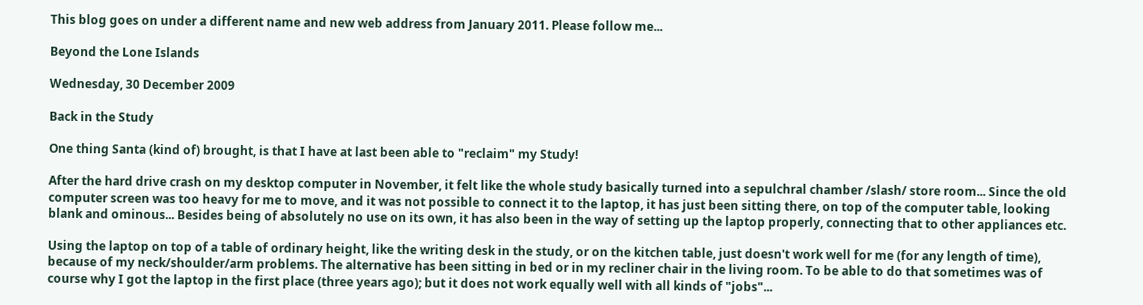This blog goes on under a different name and new web address from January 2011. Please follow me...

Beyond the Lone Islands

Wednesday, 30 December 2009

Back in the Study

One thing Santa (kind of) brought, is that I have at last been able to "reclaim" my Study!

After the hard drive crash on my desktop computer in November, it felt like the whole study basically turned into a sepulchral chamber /slash/ store room... Since the old computer screen was too heavy for me to move, and it was not possible to connect it to the laptop, it has just been sitting there, on top of the computer table, looking blank and ominous... Besides being of absolutely no use on its own, it has also been in the way of setting up the laptop properly, connecting that to other appliances etc.

Using the laptop on top of a table of ordinary height, like the writing desk in the study, or on the kitchen table, just doesn't work well for me (for any length of time), because of my neck/shoulder/arm problems. The alternative has been sitting in bed or in my recliner chair in the living room. To be able to do that sometimes was of course why I got the laptop in the first place (three years ago); but it does not work equally well with all kinds of "jobs"...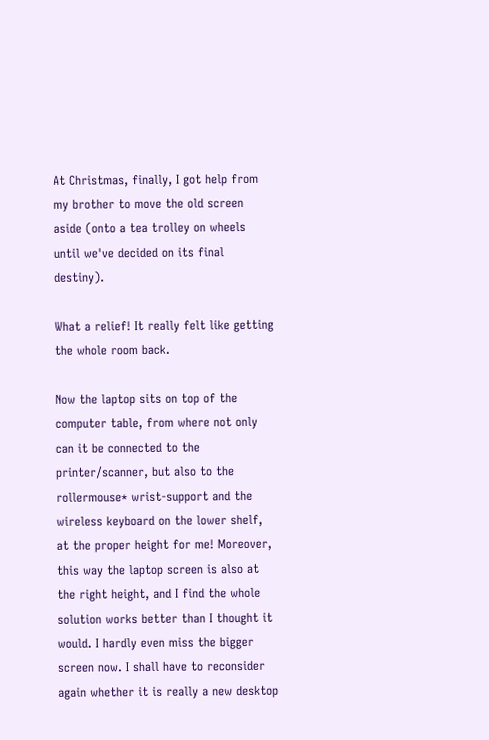At Christmas, finally, I got help from my brother to move the old screen aside (onto a tea trolley on wheels until we've decided on its final destiny).

What a relief! It really felt like getting the whole room back.

Now the laptop sits on top of the computer table, from where not only can it be connected to the printer/scanner, but also to the rollermouse* wrist-support and the wireless keyboard on the lower shelf, at the proper height for me! Moreover, this way the laptop screen is also at the right height, and I find the whole solution works better than I thought it would. I hardly even miss the bigger screen now. I shall have to reconsider again whether it is really a new desktop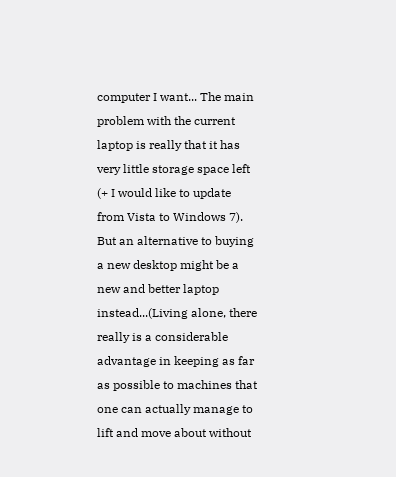computer I want... The main problem with the current laptop is really that it has very little storage space left (+ I would like to update from Vista to Windows 7). But an alternative to buying a new desktop might be a new and better laptop instead...(Living alone, there really is a considerable advantage in keeping as far as possible to machines that one can actually manage to lift and move about without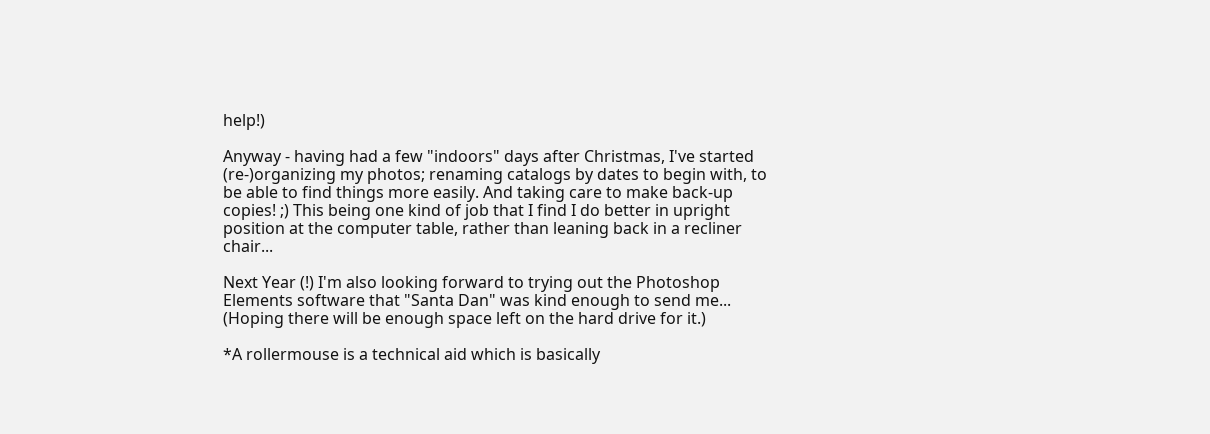help!)

Anyway - having had a few "indoors" days after Christmas, I've started (re-)organizing my photos; renaming catalogs by dates to begin with, to be able to find things more easily. And taking care to make back-up copies! ;) This being one kind of job that I find I do better in upright position at the computer table, rather than leaning back in a recliner chair...

Next Year (!) I'm also looking forward to trying out the Photoshop Elements software that "Santa Dan" was kind enough to send me... (Hoping there will be enough space left on the hard drive for it.)

*A rollermouse is a technical aid which is basically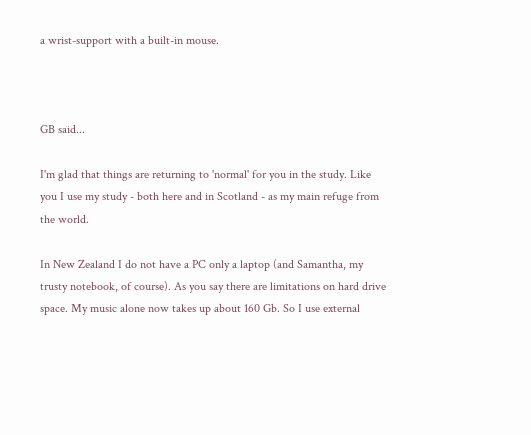a wrist-support with a built-in mouse.



GB said...

I'm glad that things are returning to 'normal' for you in the study. Like you I use my study - both here and in Scotland - as my main refuge from the world.

In New Zealand I do not have a PC only a laptop (and Samantha, my trusty notebook, of course). As you say there are limitations on hard drive space. My music alone now takes up about 160 Gb. So I use external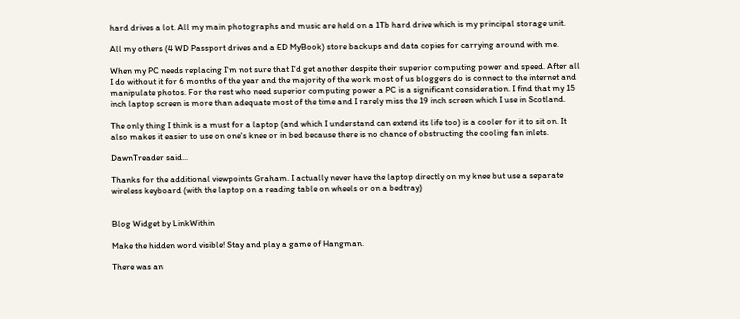hard drives a lot. All my main photographs and music are held on a 1Tb hard drive which is my principal storage unit.

All my others (4 WD Passport drives and a ED MyBook) store backups and data copies for carrying around with me.

When my PC needs replacing I'm not sure that I'd get another despite their superior computing power and speed. After all I do without it for 6 months of the year and the majority of the work most of us bloggers do is connect to the internet and manipulate photos. For the rest who need superior computing power a PC is a significant consideration. I find that my 15 inch laptop screen is more than adequate most of the time and I rarely miss the 19 inch screen which I use in Scotland.

The only thing I think is a must for a laptop (and which I understand can extend its life too) is a cooler for it to sit on. It also makes it easier to use on one's knee or in bed because there is no chance of obstructing the cooling fan inlets.

DawnTreader said...

Thanks for the additional viewpoints Graham. I actually never have the laptop directly on my knee but use a separate wireless keyboard (with the laptop on a reading table on wheels or on a bedtray)


Blog Widget by LinkWithin

Make the hidden word visible! Stay and play a game of Hangman.

There was an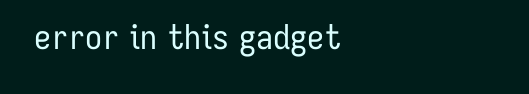error in this gadget